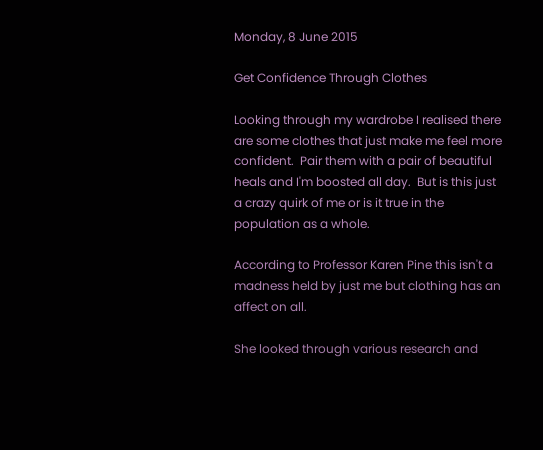Monday, 8 June 2015

Get Confidence Through Clothes

Looking through my wardrobe I realised there are some clothes that just make me feel more confident.  Pair them with a pair of beautiful heals and I'm boosted all day.  But is this just a crazy quirk of me or is it true in the population as a whole.

According to Professor Karen Pine this isn't a madness held by just me but clothing has an affect on all.

She looked through various research and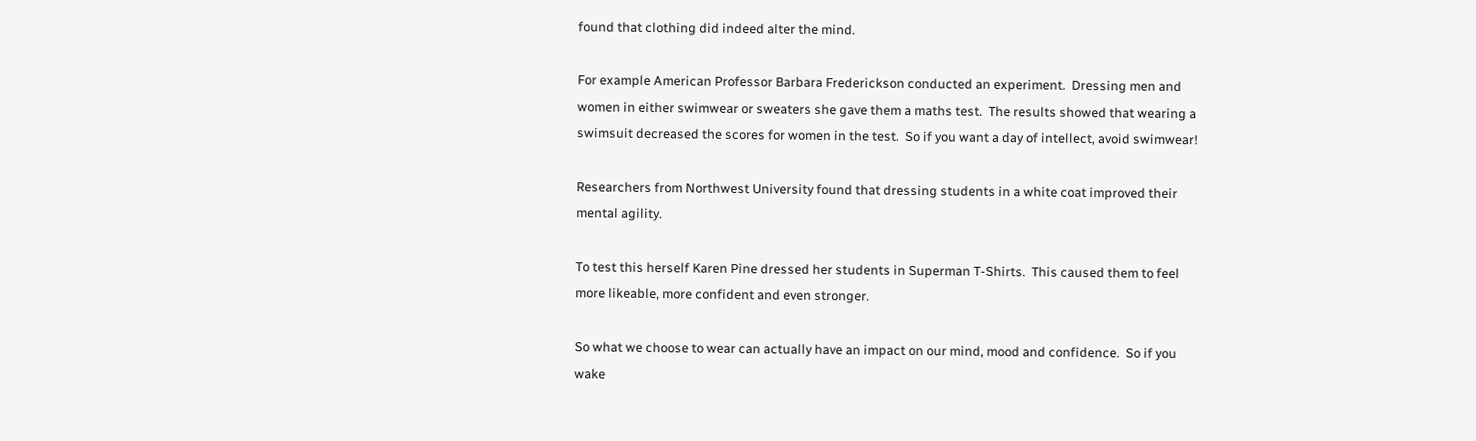found that clothing did indeed alter the mind.

For example American Professor Barbara Frederickson conducted an experiment.  Dressing men and women in either swimwear or sweaters she gave them a maths test.  The results showed that wearing a swimsuit decreased the scores for women in the test.  So if you want a day of intellect, avoid swimwear!

Researchers from Northwest University found that dressing students in a white coat improved their mental agility.

To test this herself Karen Pine dressed her students in Superman T-Shirts.  This caused them to feel more likeable, more confident and even stronger.

So what we choose to wear can actually have an impact on our mind, mood and confidence.  So if you wake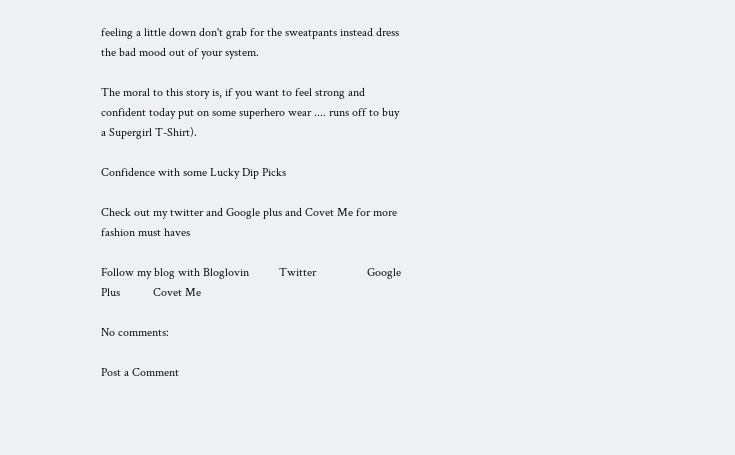feeling a little down don't grab for the sweatpants instead dress the bad mood out of your system.

The moral to this story is, if you want to feel strong and confident today put on some superhero wear .... runs off to buy a Supergirl T-Shirt).

Confidence with some Lucky Dip Picks

Check out my twitter and Google plus and Covet Me for more fashion must haves

Follow my blog with Bloglovin          Twitter                 Google Plus           Covet Me

No comments:

Post a Comment